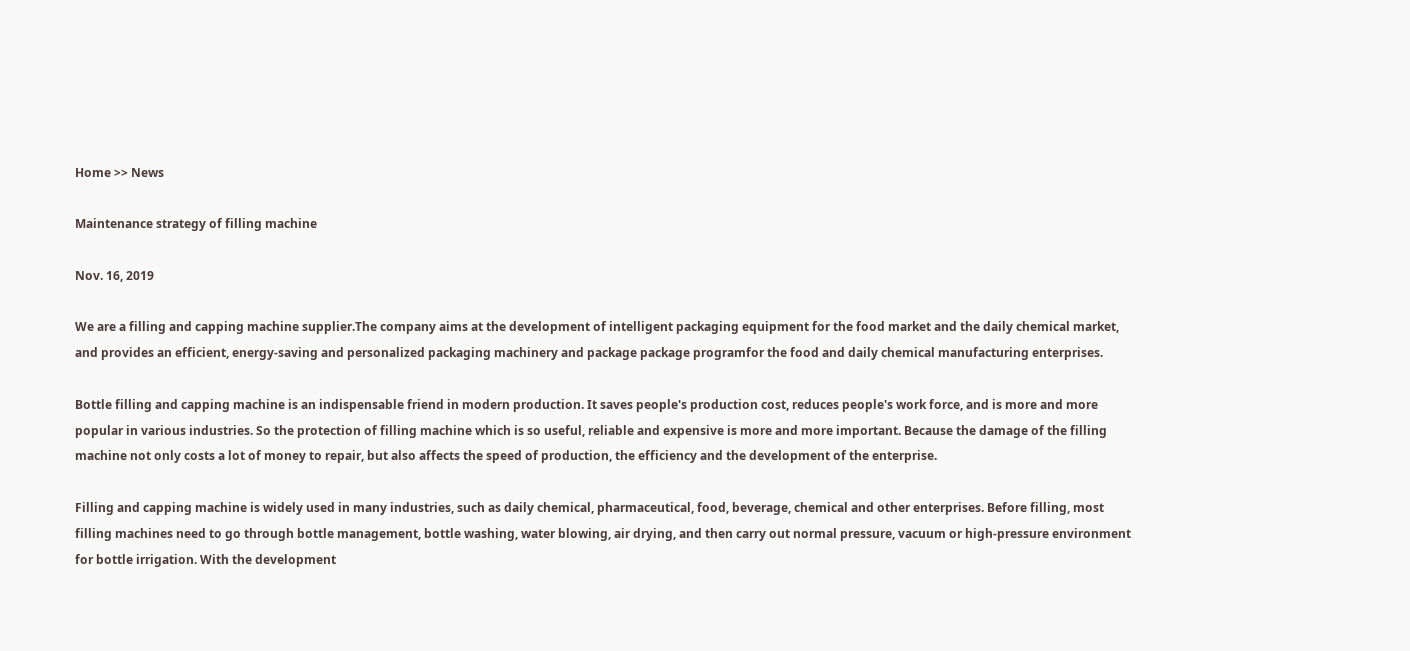Home >> News

Maintenance strategy of filling machine

Nov. 16, 2019

We are a filling and capping machine supplier.The company aims at the development of intelligent packaging equipment for the food market and the daily chemical market, and provides an efficient, energy-saving and personalized packaging machinery and package package programfor the food and daily chemical manufacturing enterprises.

Bottle filling and capping machine is an indispensable friend in modern production. It saves people's production cost, reduces people's work force, and is more and more popular in various industries. So the protection of filling machine which is so useful, reliable and expensive is more and more important. Because the damage of the filling machine not only costs a lot of money to repair, but also affects the speed of production, the efficiency and the development of the enterprise.

Filling and capping machine is widely used in many industries, such as daily chemical, pharmaceutical, food, beverage, chemical and other enterprises. Before filling, most filling machines need to go through bottle management, bottle washing, water blowing, air drying, and then carry out normal pressure, vacuum or high-pressure environment for bottle irrigation. With the development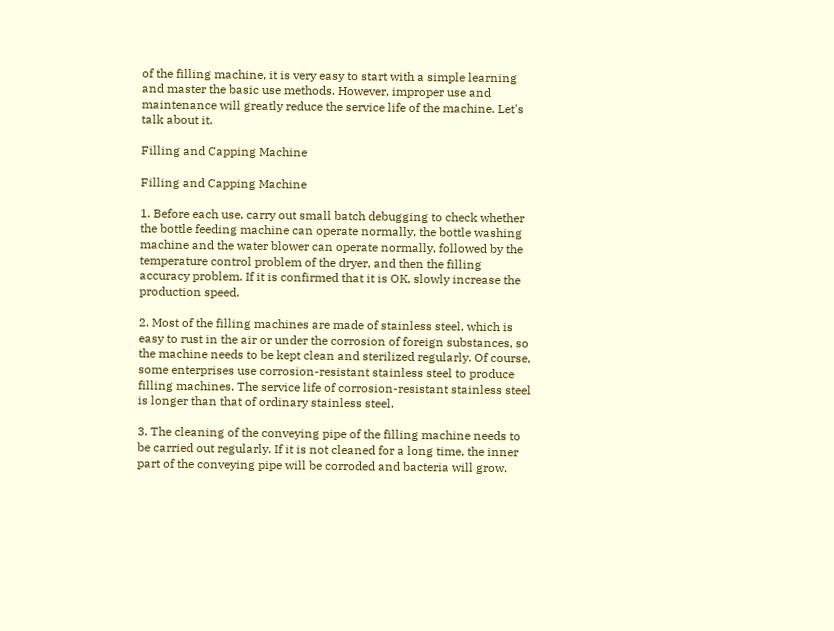of the filling machine, it is very easy to start with a simple learning and master the basic use methods. However, improper use and maintenance will greatly reduce the service life of the machine. Let's talk about it.

Filling and Capping Machine

Filling and Capping Machine

1. Before each use, carry out small batch debugging to check whether the bottle feeding machine can operate normally, the bottle washing machine and the water blower can operate normally, followed by the temperature control problem of the dryer, and then the filling accuracy problem. If it is confirmed that it is OK, slowly increase the production speed.

2. Most of the filling machines are made of stainless steel, which is easy to rust in the air or under the corrosion of foreign substances, so the machine needs to be kept clean and sterilized regularly. Of course, some enterprises use corrosion-resistant stainless steel to produce filling machines. The service life of corrosion-resistant stainless steel is longer than that of ordinary stainless steel.

3. The cleaning of the conveying pipe of the filling machine needs to be carried out regularly. If it is not cleaned for a long time, the inner part of the conveying pipe will be corroded and bacteria will grow.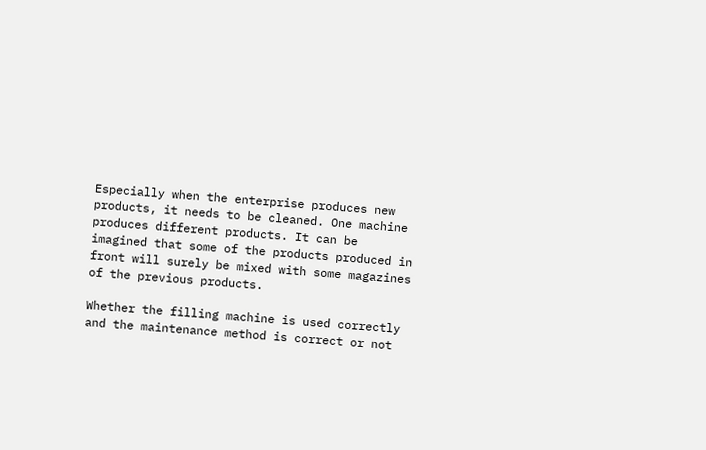Especially when the enterprise produces new products, it needs to be cleaned. One machine produces different products. It can be imagined that some of the products produced in front will surely be mixed with some magazines of the previous products.

Whether the filling machine is used correctly and the maintenance method is correct or not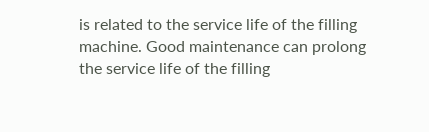is related to the service life of the filling machine. Good maintenance can prolong the service life of the filling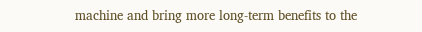machine and bring more long-term benefits to the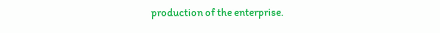production of the enterprise.